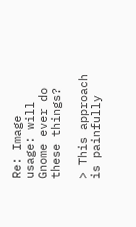Re: Image usage: will Gnome ever do these things?

> This approach is painfully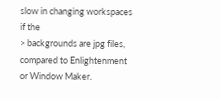slow in changing workspaces if the
> backgrounds are jpg files, compared to Enlightenment or Window Maker.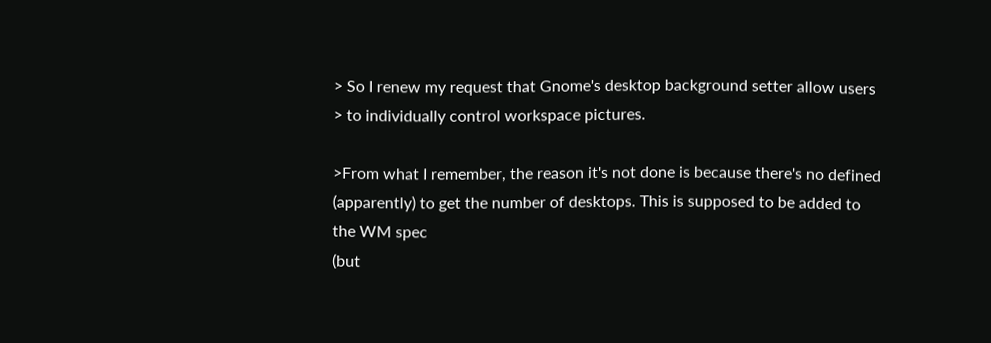> So I renew my request that Gnome's desktop background setter allow users
> to individually control workspace pictures.

>From what I remember, the reason it's not done is because there's no defined
(apparently) to get the number of desktops. This is supposed to be added to
the WM spec
(but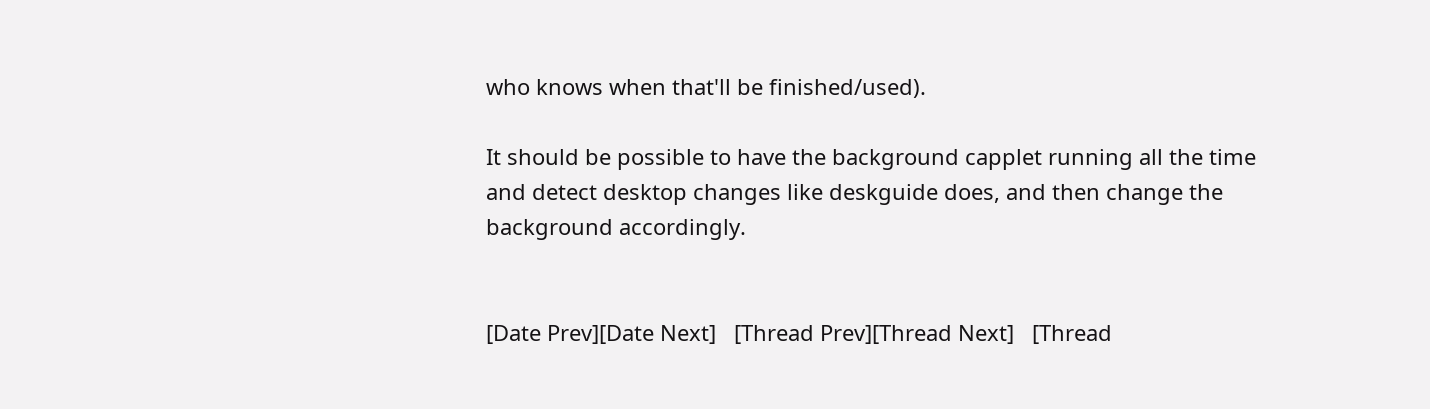who knows when that'll be finished/used).

It should be possible to have the background capplet running all the time
and detect desktop changes like deskguide does, and then change the
background accordingly.


[Date Prev][Date Next]   [Thread Prev][Thread Next]   [Thread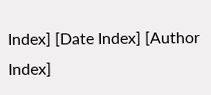Index] [Date Index] [Author Index]